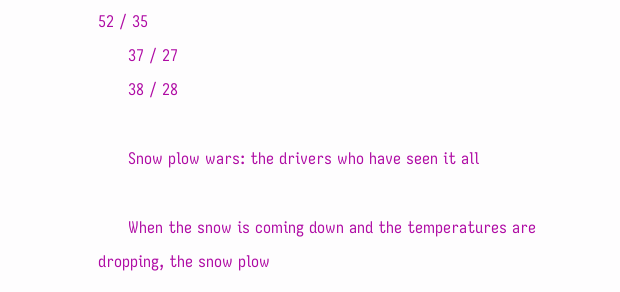52 / 35
      37 / 27
      38 / 28

      Snow plow wars: the drivers who have seen it all

      When the snow is coming down and the temperatures are dropping, the snow plow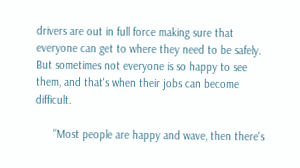drivers are out in full force making sure that everyone can get to where they need to be safely. But sometimes not everyone is so happy to see them, and that's when their jobs can become difficult.

      "Most people are happy and wave, then there's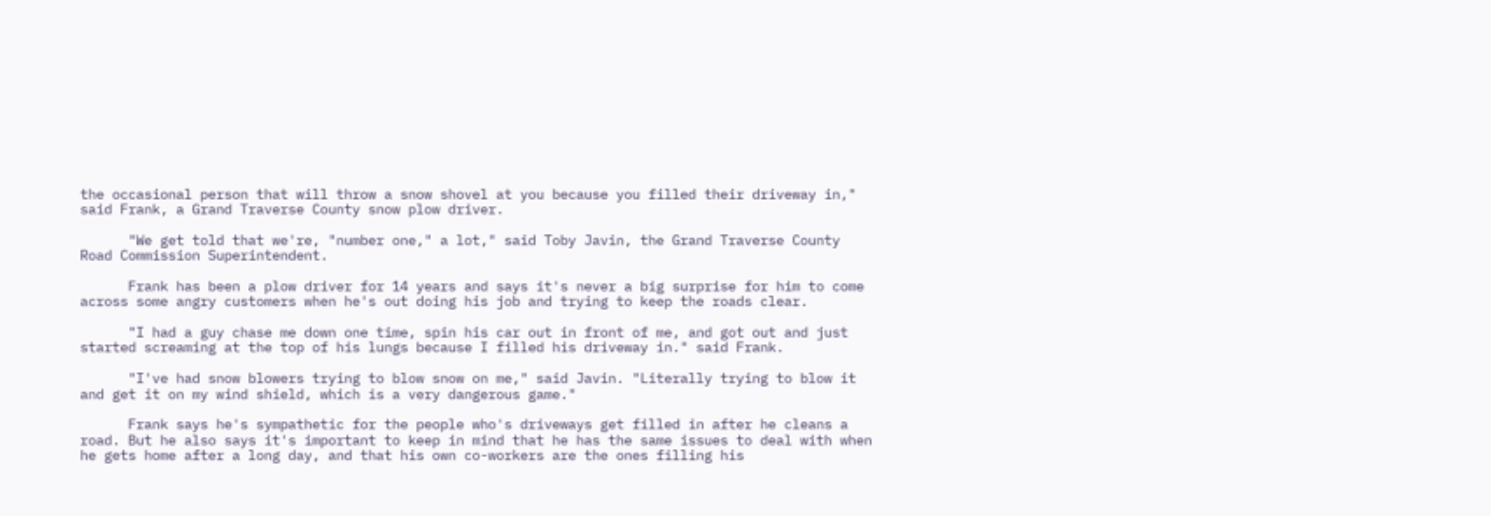the occasional person that will throw a snow shovel at you because you filled their driveway in," said Frank, a Grand Traverse County snow plow driver.

      "We get told that we're, "number one," a lot," said Toby Javin, the Grand Traverse County Road Commission Superintendent.

      Frank has been a plow driver for 14 years and says it's never a big surprise for him to come across some angry customers when he's out doing his job and trying to keep the roads clear.

      "I had a guy chase me down one time, spin his car out in front of me, and got out and just started screaming at the top of his lungs because I filled his driveway in." said Frank.

      "I've had snow blowers trying to blow snow on me," said Javin. "Literally trying to blow it and get it on my wind shield, which is a very dangerous game."

      Frank says he's sympathetic for the people who's driveways get filled in after he cleans a road. But he also says it's important to keep in mind that he has the same issues to deal with when he gets home after a long day, and that his own co-workers are the ones filling his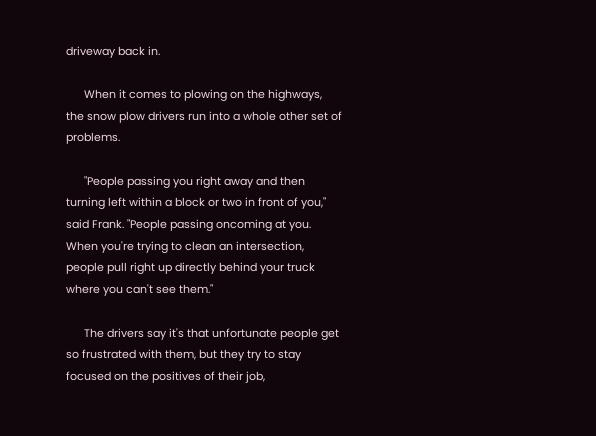driveway back in.

      When it comes to plowing on the highways, the snow plow drivers run into a whole other set of problems.

      "People passing you right away and then turning left within a block or two in front of you," said Frank. "People passing oncoming at you. When you're trying to clean an intersection, people pull right up directly behind your truck where you can't see them."

      The drivers say it's that unfortunate people get so frustrated with them, but they try to stay focused on the positives of their job,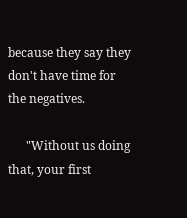because they say they don't have time for the negatives.

      "Without us doing that, your first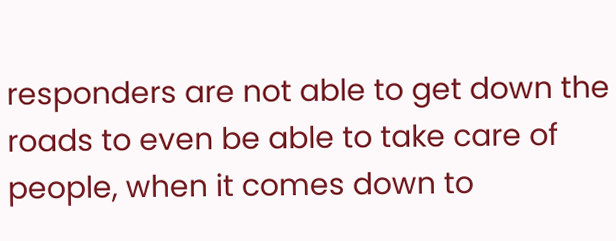responders are not able to get down the roads to even be able to take care of people, when it comes down to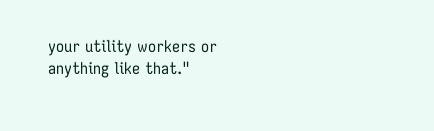your utility workers or anything like that."